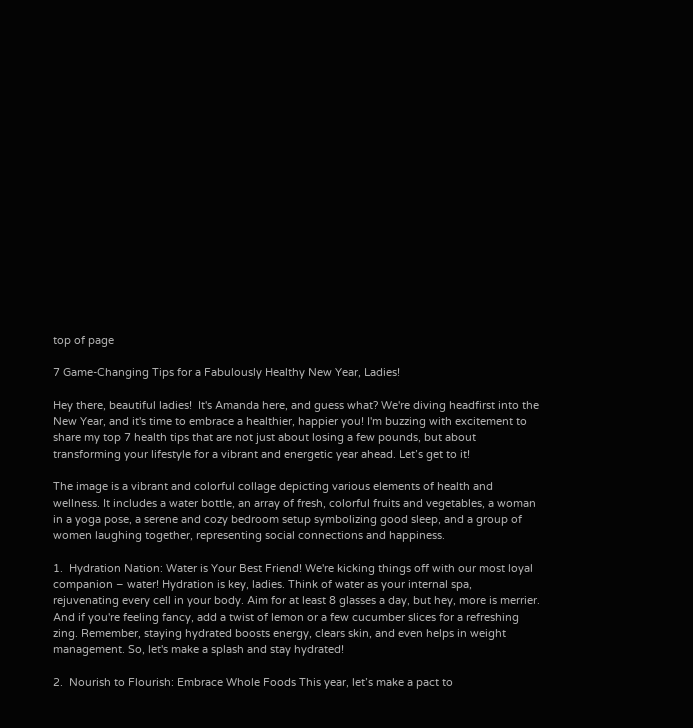top of page

7 Game-Changing Tips for a Fabulously Healthy New Year, Ladies!

Hey there, beautiful ladies!  It's Amanda here, and guess what? We're diving headfirst into the New Year, and it's time to embrace a healthier, happier you! I'm buzzing with excitement to share my top 7 health tips that are not just about losing a few pounds, but about transforming your lifestyle for a vibrant and energetic year ahead. Let’s get to it!

The image is a vibrant and colorful collage depicting various elements of health and wellness. It includes a water bottle, an array of fresh, colorful fruits and vegetables, a woman in a yoga pose, a serene and cozy bedroom setup symbolizing good sleep, and a group of women laughing together, representing social connections and happiness.

1.  Hydration Nation: Water is Your Best Friend! We're kicking things off with our most loyal companion – water! Hydration is key, ladies. Think of water as your internal spa, rejuvenating every cell in your body. Aim for at least 8 glasses a day, but hey, more is merrier. And if you're feeling fancy, add a twist of lemon or a few cucumber slices for a refreshing zing. Remember, staying hydrated boosts energy, clears skin, and even helps in weight management. So, let's make a splash and stay hydrated!

2.  Nourish to Flourish: Embrace Whole Foods This year, let’s make a pact to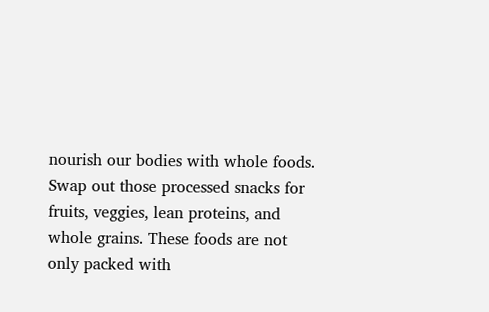nourish our bodies with whole foods. Swap out those processed snacks for fruits, veggies, lean proteins, and whole grains. These foods are not only packed with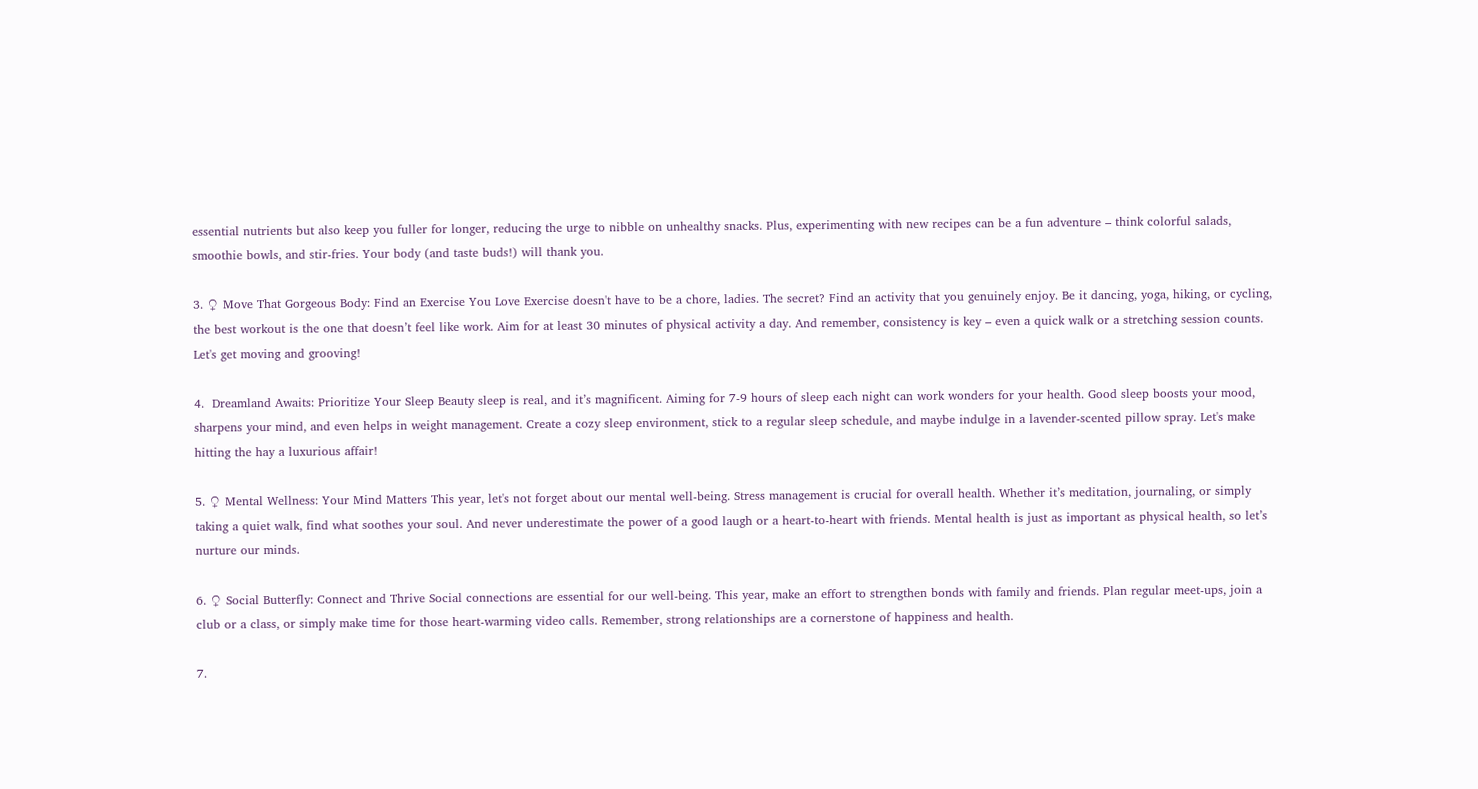essential nutrients but also keep you fuller for longer, reducing the urge to nibble on unhealthy snacks. Plus, experimenting with new recipes can be a fun adventure – think colorful salads, smoothie bowls, and stir-fries. Your body (and taste buds!) will thank you.

3. ♀ Move That Gorgeous Body: Find an Exercise You Love Exercise doesn't have to be a chore, ladies. The secret? Find an activity that you genuinely enjoy. Be it dancing, yoga, hiking, or cycling, the best workout is the one that doesn’t feel like work. Aim for at least 30 minutes of physical activity a day. And remember, consistency is key – even a quick walk or a stretching session counts. Let's get moving and grooving!

4.  Dreamland Awaits: Prioritize Your Sleep Beauty sleep is real, and it’s magnificent. Aiming for 7-9 hours of sleep each night can work wonders for your health. Good sleep boosts your mood, sharpens your mind, and even helps in weight management. Create a cozy sleep environment, stick to a regular sleep schedule, and maybe indulge in a lavender-scented pillow spray. Let's make hitting the hay a luxurious affair!

5. ♀ Mental Wellness: Your Mind Matters This year, let's not forget about our mental well-being. Stress management is crucial for overall health. Whether it’s meditation, journaling, or simply taking a quiet walk, find what soothes your soul. And never underestimate the power of a good laugh or a heart-to-heart with friends. Mental health is just as important as physical health, so let’s nurture our minds.

6. ♀ Social Butterfly: Connect and Thrive Social connections are essential for our well-being. This year, make an effort to strengthen bonds with family and friends. Plan regular meet-ups, join a club or a class, or simply make time for those heart-warming video calls. Remember, strong relationships are a cornerstone of happiness and health.

7.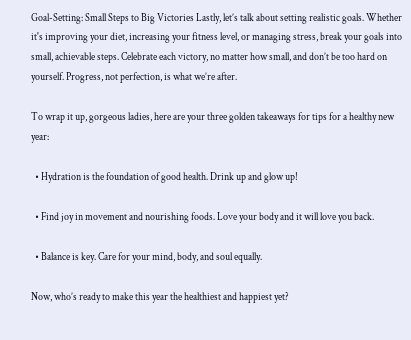Goal-Setting: Small Steps to Big Victories Lastly, let’s talk about setting realistic goals. Whether it's improving your diet, increasing your fitness level, or managing stress, break your goals into small, achievable steps. Celebrate each victory, no matter how small, and don’t be too hard on yourself. Progress, not perfection, is what we’re after.

To wrap it up, gorgeous ladies, here are your three golden takeaways for tips for a healthy new year:

  • Hydration is the foundation of good health. Drink up and glow up!

  • Find joy in movement and nourishing foods. Love your body and it will love you back.

  • Balance is key. Care for your mind, body, and soul equally.

Now, who’s ready to make this year the healthiest and happiest yet?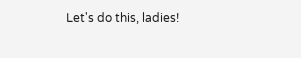Let's do this, ladies!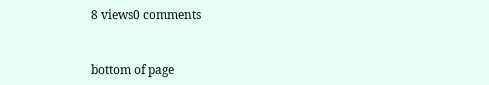8 views0 comments


bottom of page